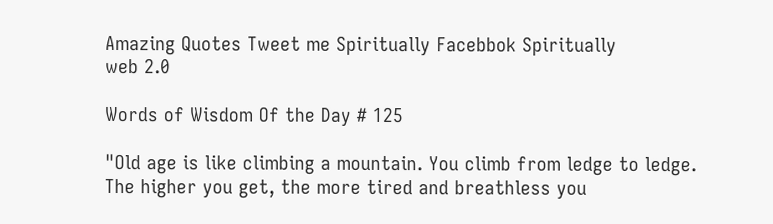Amazing Quotes Tweet me Spiritually Facebbok Spiritually
web 2.0

Words of Wisdom Of the Day # 125

"Old age is like climbing a mountain. You climb from ledge to ledge. The higher you get, the more tired and breathless you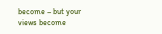become – but your views become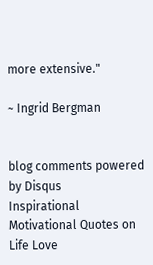more extensive."

~ Ingrid Bergman


blog comments powered by Disqus
Inspirational Motivational Quotes on Life Love